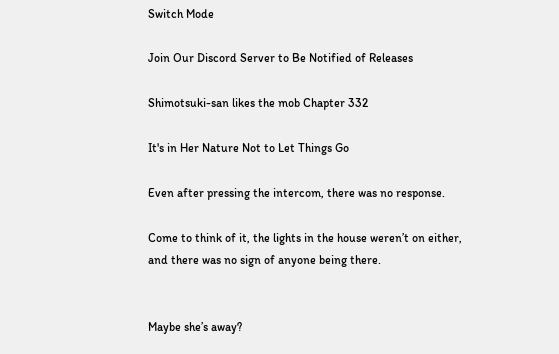Switch Mode

Join Our Discord Server to Be Notified of Releases

Shimotsuki-san likes the mob Chapter 332

It's in Her Nature Not to Let Things Go

Even after pressing the intercom, there was no response.

Come to think of it, the lights in the house weren’t on either, and there was no sign of anyone being there.


Maybe she’s away?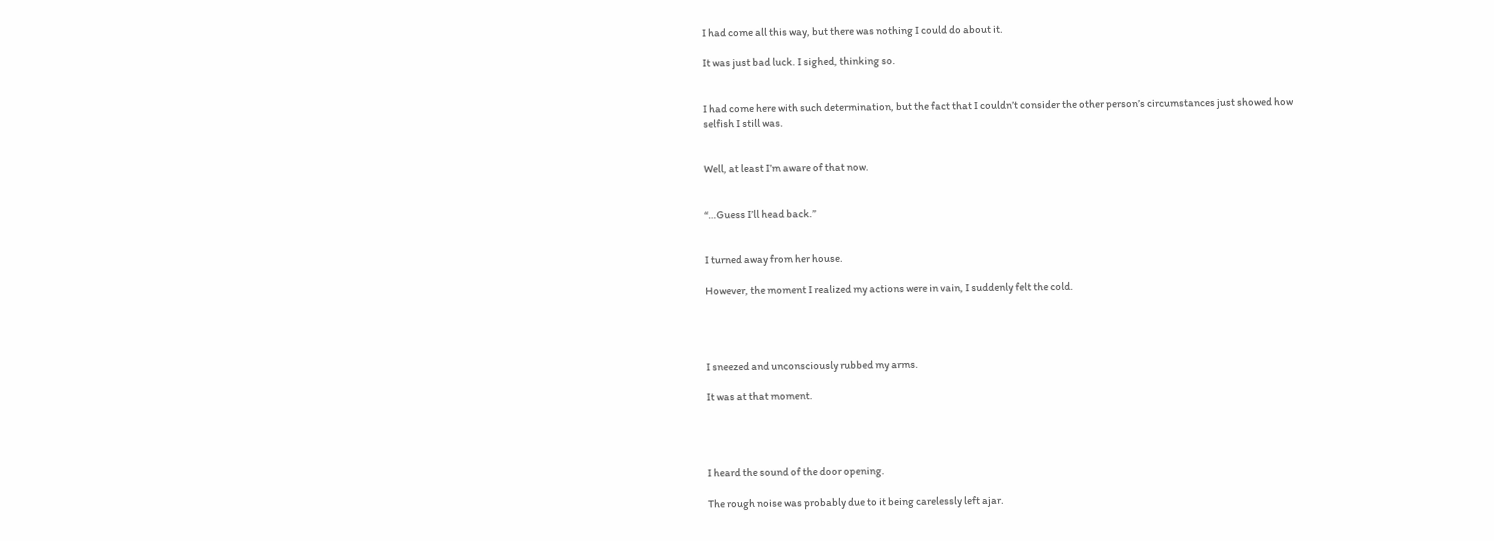I had come all this way, but there was nothing I could do about it.

It was just bad luck. I sighed, thinking so.


I had come here with such determination, but the fact that I couldn’t consider the other person’s circumstances just showed how selfish I still was.


Well, at least I’m aware of that now.


“…Guess I’ll head back.”


I turned away from her house.

However, the moment I realized my actions were in vain, I suddenly felt the cold.




I sneezed and unconsciously rubbed my arms.

It was at that moment.




I heard the sound of the door opening.

The rough noise was probably due to it being carelessly left ajar.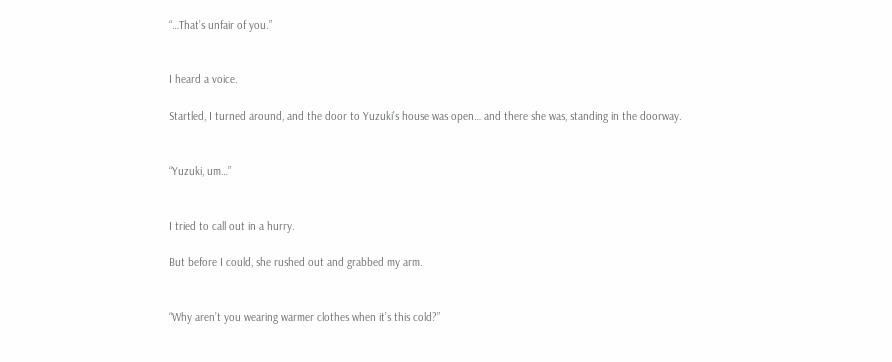“…That’s unfair of you.”


I heard a voice.

Startled, I turned around, and the door to Yuzuki’s house was open… and there she was, standing in the doorway.


“Yuzuki, um…”


I tried to call out in a hurry.

But before I could, she rushed out and grabbed my arm.


“Why aren’t you wearing warmer clothes when it’s this cold?”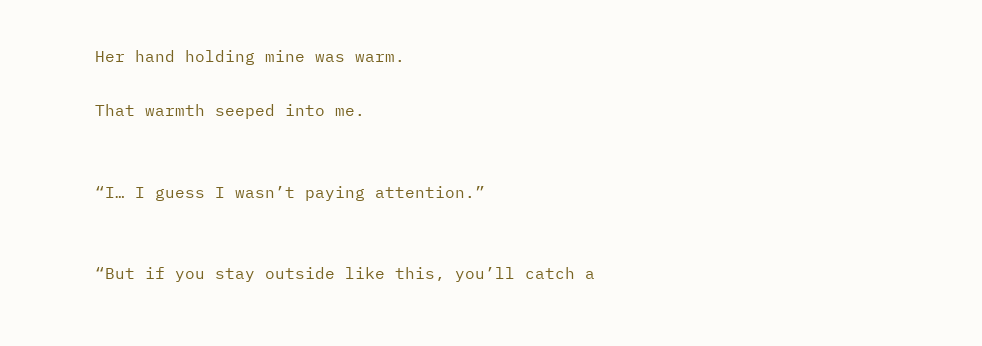Her hand holding mine was warm.

That warmth seeped into me.


“I… I guess I wasn’t paying attention.”


“But if you stay outside like this, you’ll catch a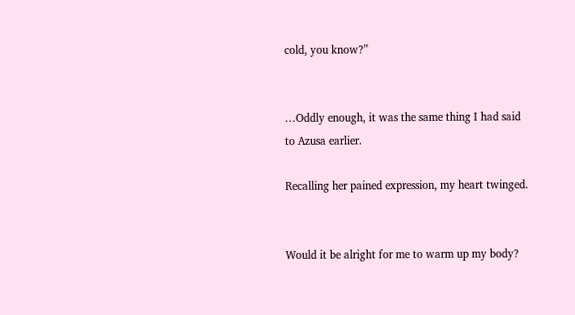cold, you know?”


…Oddly enough, it was the same thing I had said to Azusa earlier.

Recalling her pained expression, my heart twinged.


Would it be alright for me to warm up my body?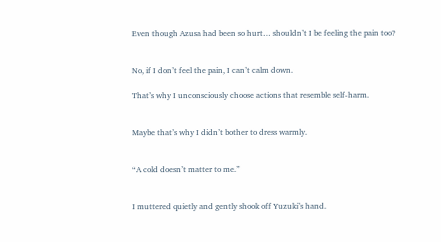Even though Azusa had been so hurt… shouldn’t I be feeling the pain too?


No, if I don’t feel the pain, I can’t calm down.

That’s why I unconsciously choose actions that resemble self-harm.


Maybe that’s why I didn’t bother to dress warmly.


“A cold doesn’t matter to me.”


I muttered quietly and gently shook off Yuzuki’s hand.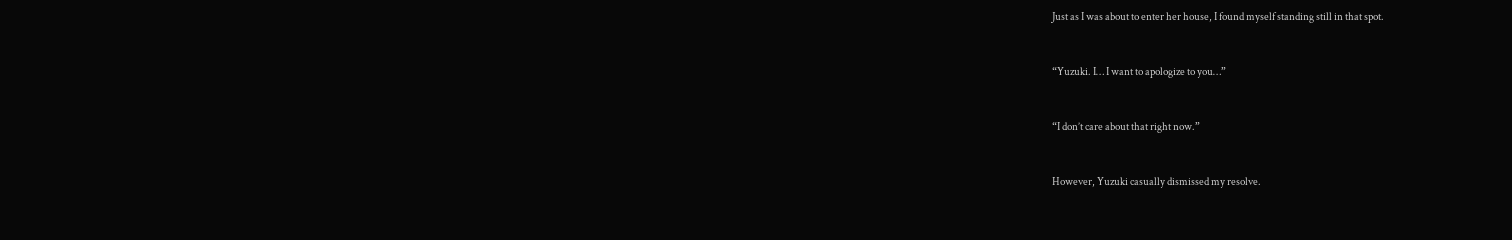Just as I was about to enter her house, I found myself standing still in that spot.


“Yuzuki. I… I want to apologize to you…”


“I don’t care about that right now.”


However, Yuzuki casually dismissed my resolve.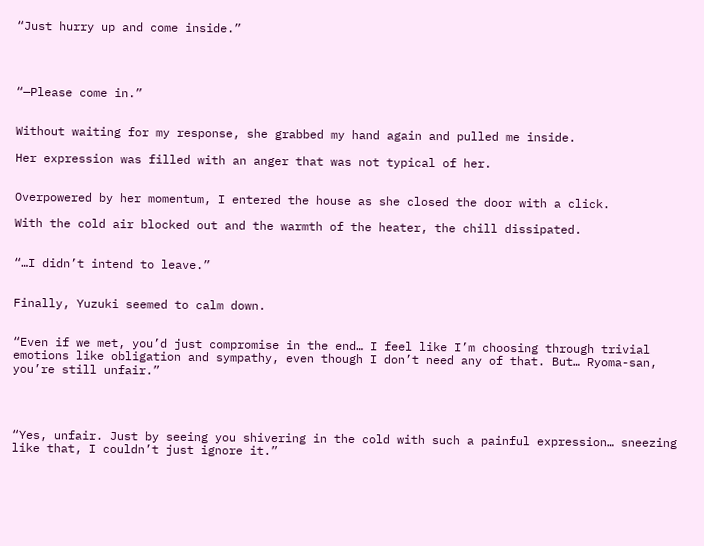“Just hurry up and come inside.”




“—Please come in.”


Without waiting for my response, she grabbed my hand again and pulled me inside.

Her expression was filled with an anger that was not typical of her.


Overpowered by her momentum, I entered the house as she closed the door with a click.

With the cold air blocked out and the warmth of the heater, the chill dissipated.


“…I didn’t intend to leave.”


Finally, Yuzuki seemed to calm down.


“Even if we met, you’d just compromise in the end… I feel like I’m choosing through trivial emotions like obligation and sympathy, even though I don’t need any of that. But… Ryoma-san, you’re still unfair.”




“Yes, unfair. Just by seeing you shivering in the cold with such a painful expression… sneezing like that, I couldn’t just ignore it.”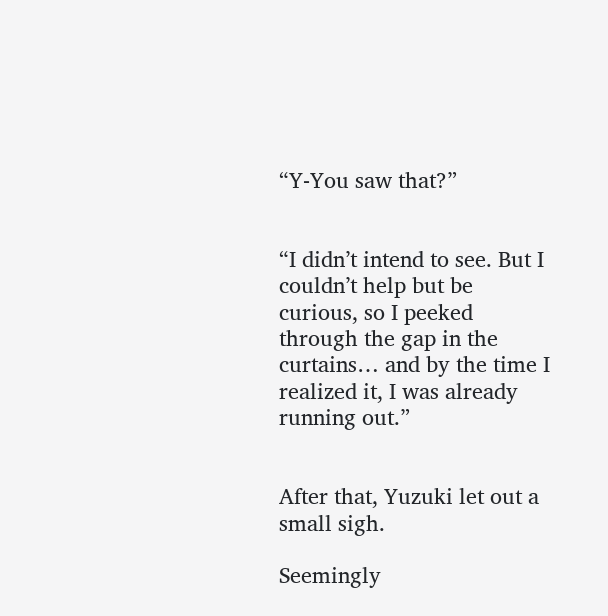“Y-You saw that?”


“I didn’t intend to see. But I couldn’t help but be curious, so I peeked through the gap in the curtains… and by the time I realized it, I was already running out.”


After that, Yuzuki let out a small sigh.

Seemingly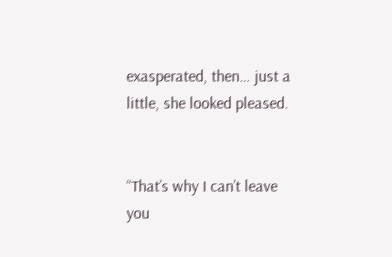exasperated, then… just a little, she looked pleased.


“That’s why I can’t leave you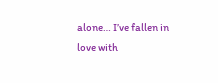alone… I’ve fallen in love with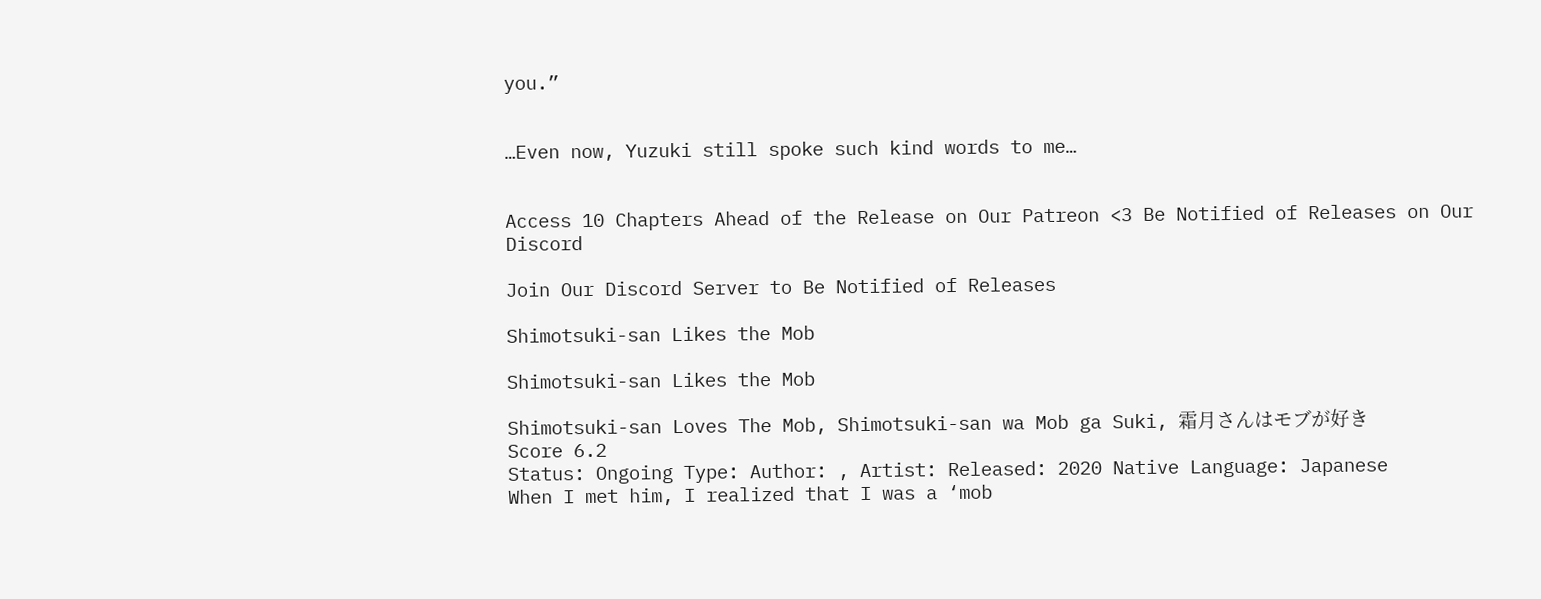you.”


…Even now, Yuzuki still spoke such kind words to me…


Access 10 Chapters Ahead of the Release on Our Patreon <3 Be Notified of Releases on Our Discord

Join Our Discord Server to Be Notified of Releases

Shimotsuki-san Likes the Mob

Shimotsuki-san Likes the Mob

Shimotsuki-san Loves The Mob, Shimotsuki-san wa Mob ga Suki, 霜月さんはモブが好き
Score 6.2
Status: Ongoing Type: Author: , Artist: Released: 2020 Native Language: Japanese
When I met him, I realized that I was a ‘mob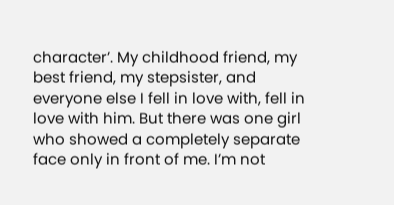character’. My childhood friend, my best friend, my stepsister, and everyone else I fell in love with, fell in love with him. But there was one girl who showed a completely separate face only in front of me. I’m not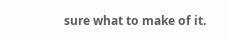sure what to make of it.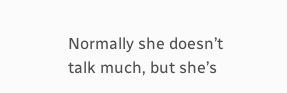Normally she doesn’t talk much, but she’s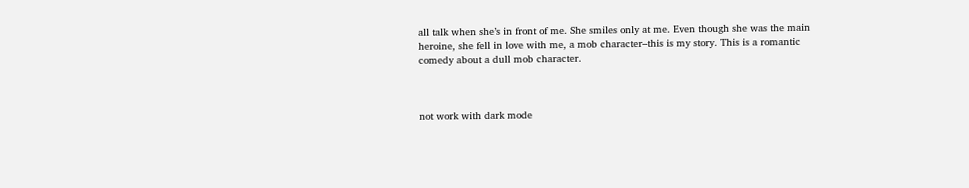all talk when she’s in front of me. She smiles only at me. Even though she was the main heroine, she fell in love with me, a mob character–this is my story. This is a romantic comedy about a dull mob character.



not work with dark mode